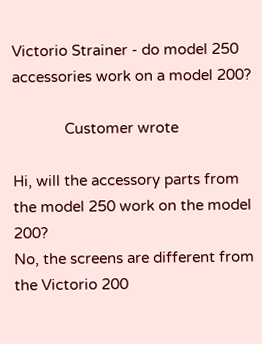Victorio Strainer - do model 250 accessories work on a model 200?

             Customer wrote

Hi, will the accessory parts from the model 250 work on the model 200?
No, the screens are different from the Victorio 200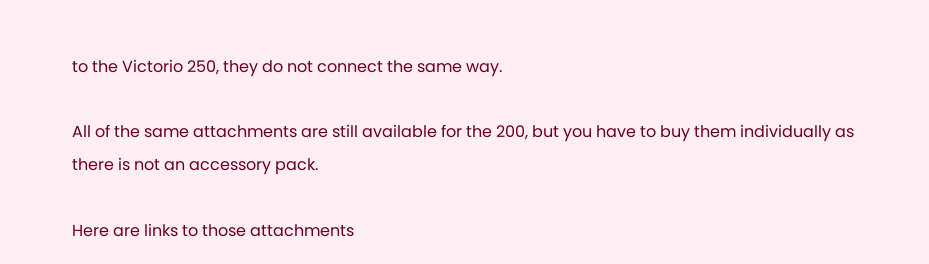to the Victorio 250, they do not connect the same way.

All of the same attachments are still available for the 200, but you have to buy them individually as there is not an accessory pack.

Here are links to those attachments